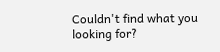Couldn't find what you looking for?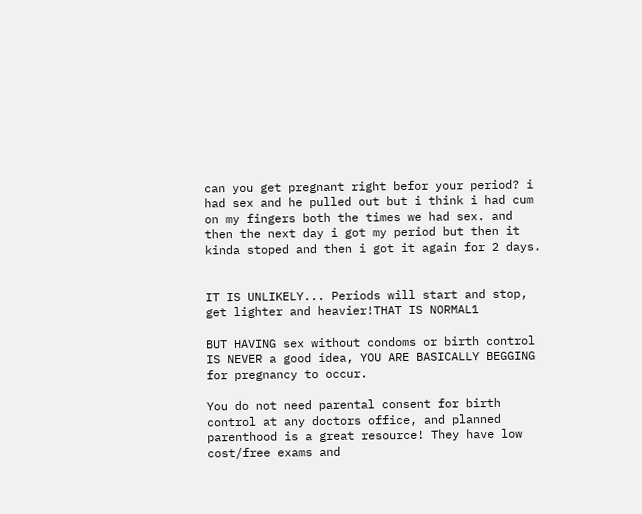can you get pregnant right befor your period? i had sex and he pulled out but i think i had cum on my fingers both the times we had sex. and then the next day i got my period but then it kinda stoped and then i got it again for 2 days.


IT IS UNLIKELY... Periods will start and stop, get lighter and heavier!THAT IS NORMAL1

BUT HAVING sex without condoms or birth control IS NEVER a good idea, YOU ARE BASICALLY BEGGING for pregnancy to occur.

You do not need parental consent for birth control at any doctors office, and planned parenthood is a great resource! They have low cost/free exams and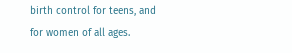birth control for teens, and for women of all ages.